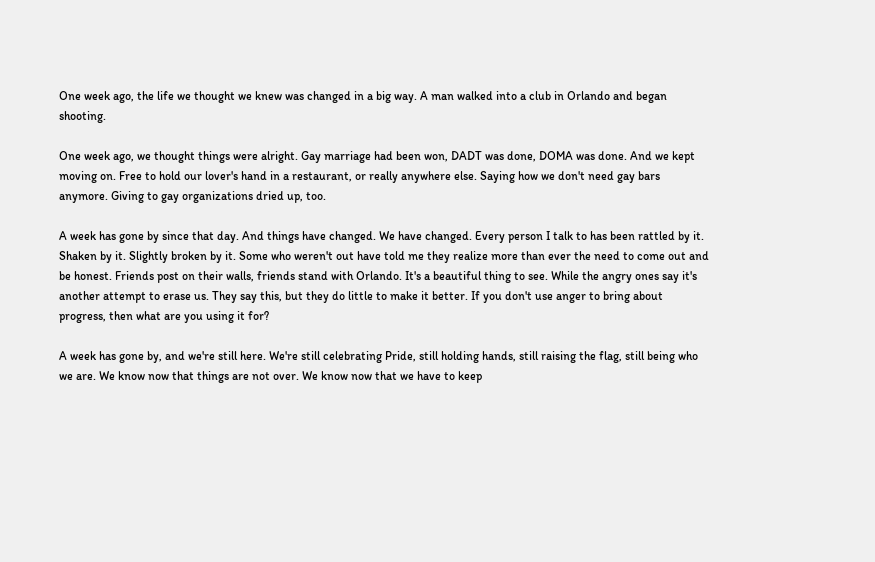One week ago, the life we thought we knew was changed in a big way. A man walked into a club in Orlando and began shooting.

One week ago, we thought things were alright. Gay marriage had been won, DADT was done, DOMA was done. And we kept moving on. Free to hold our lover's hand in a restaurant, or really anywhere else. Saying how we don't need gay bars anymore. Giving to gay organizations dried up, too.

A week has gone by since that day. And things have changed. We have changed. Every person I talk to has been rattled by it. Shaken by it. Slightly broken by it. Some who weren't out have told me they realize more than ever the need to come out and be honest. Friends post on their walls, friends stand with Orlando. It's a beautiful thing to see. While the angry ones say it's another attempt to erase us. They say this, but they do little to make it better. If you don't use anger to bring about progress, then what are you using it for?

A week has gone by, and we're still here. We're still celebrating Pride, still holding hands, still raising the flag, still being who we are. We know now that things are not over. We know now that we have to keep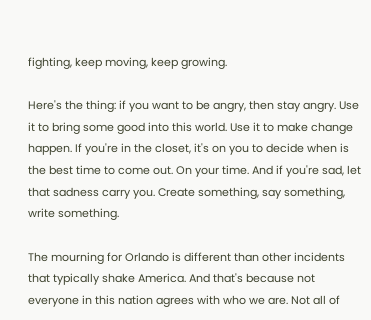fighting, keep moving, keep growing.

Here's the thing: if you want to be angry, then stay angry. Use it to bring some good into this world. Use it to make change happen. If you're in the closet, it's on you to decide when is the best time to come out. On your time. And if you're sad, let that sadness carry you. Create something, say something, write something.

The mourning for Orlando is different than other incidents that typically shake America. And that's because not everyone in this nation agrees with who we are. Not all of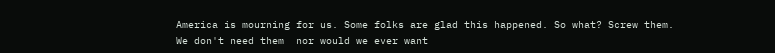America is mourning for us. Some folks are glad this happened. So what? Screw them. We don't need them  nor would we ever want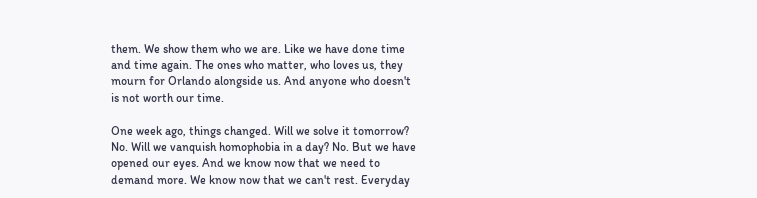them. We show them who we are. Like we have done time and time again. The ones who matter, who loves us, they mourn for Orlando alongside us. And anyone who doesn't is not worth our time.

One week ago, things changed. Will we solve it tomorrow? No. Will we vanquish homophobia in a day? No. But we have opened our eyes. And we know now that we need to demand more. We know now that we can't rest. Everyday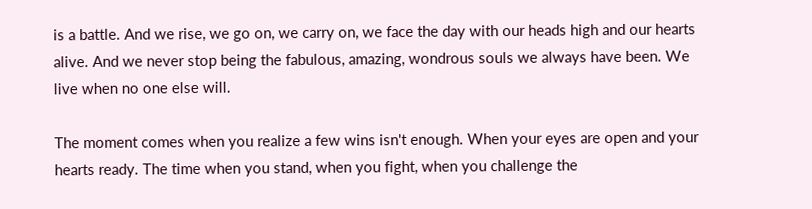is a battle. And we rise, we go on, we carry on, we face the day with our heads high and our hearts alive. And we never stop being the fabulous, amazing, wondrous souls we always have been. We live when no one else will.

The moment comes when you realize a few wins isn't enough. When your eyes are open and your hearts ready. The time when you stand, when you fight, when you challenge the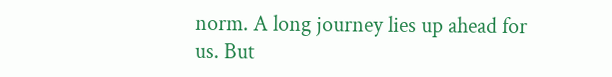norm. A long journey lies up ahead for us. But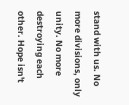stand with us. No more divisions, only unity. No more destroying each other. Hope isn't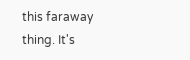this faraway thing. It's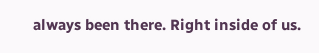always been there. Right inside of us.